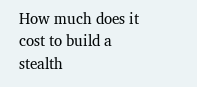How much does it cost to build a stealth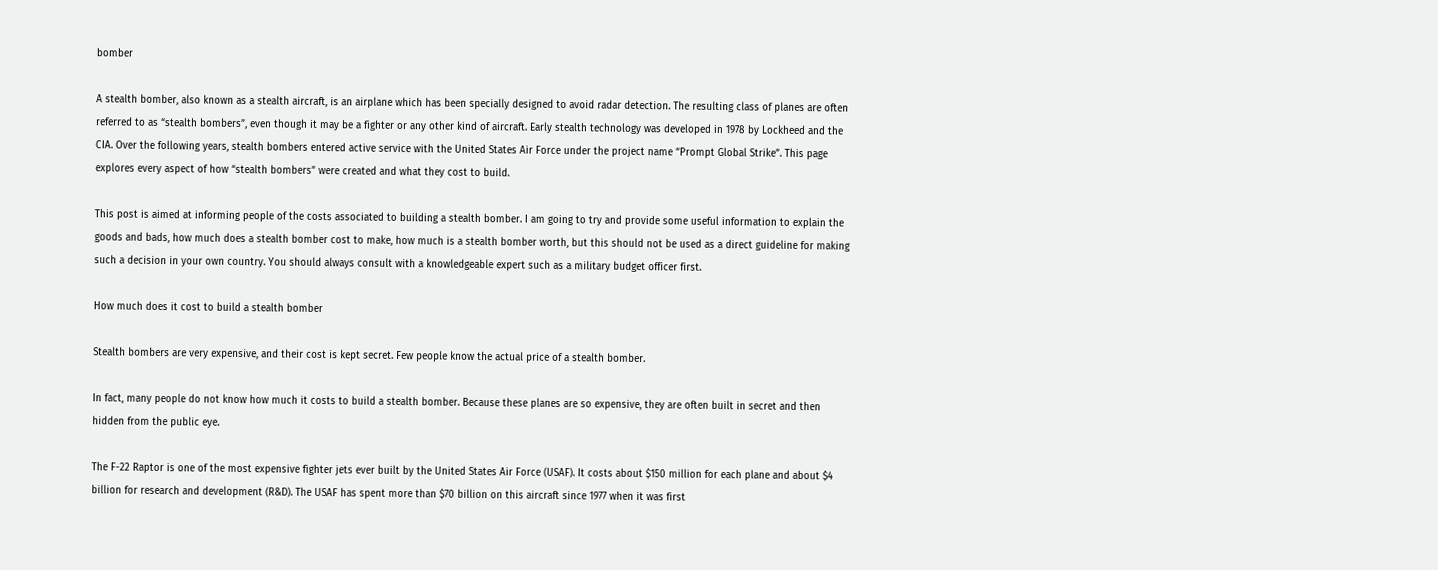bomber

A stealth bomber, also known as a stealth aircraft, is an airplane which has been specially designed to avoid radar detection. The resulting class of planes are often referred to as “stealth bombers”, even though it may be a fighter or any other kind of aircraft. Early stealth technology was developed in 1978 by Lockheed and the CIA. Over the following years, stealth bombers entered active service with the United States Air Force under the project name “Prompt Global Strike”. This page explores every aspect of how “stealth bombers” were created and what they cost to build.

This post is aimed at informing people of the costs associated to building a stealth bomber. I am going to try and provide some useful information to explain the goods and bads, how much does a stealth bomber cost to make, how much is a stealth bomber worth, but this should not be used as a direct guideline for making such a decision in your own country. You should always consult with a knowledgeable expert such as a military budget officer first.

How much does it cost to build a stealth bomber

Stealth bombers are very expensive, and their cost is kept secret. Few people know the actual price of a stealth bomber.

In fact, many people do not know how much it costs to build a stealth bomber. Because these planes are so expensive, they are often built in secret and then hidden from the public eye.

The F-22 Raptor is one of the most expensive fighter jets ever built by the United States Air Force (USAF). It costs about $150 million for each plane and about $4 billion for research and development (R&D). The USAF has spent more than $70 billion on this aircraft since 1977 when it was first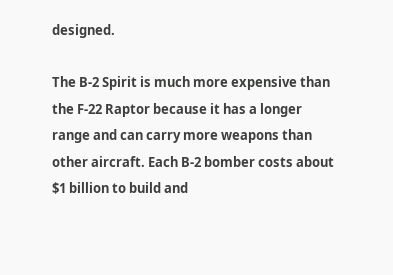designed.

The B-2 Spirit is much more expensive than the F-22 Raptor because it has a longer range and can carry more weapons than other aircraft. Each B-2 bomber costs about $1 billion to build and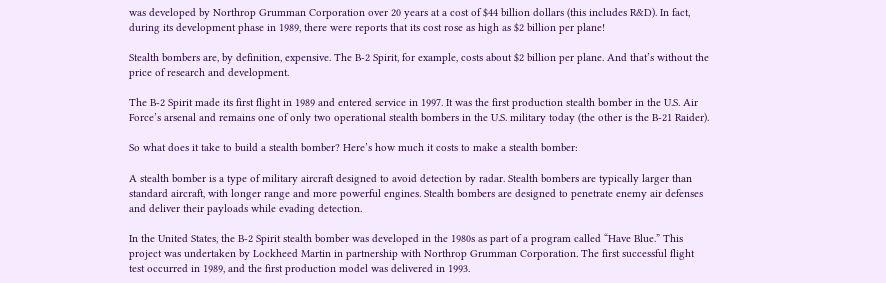was developed by Northrop Grumman Corporation over 20 years at a cost of $44 billion dollars (this includes R&D). In fact, during its development phase in 1989, there were reports that its cost rose as high as $2 billion per plane!

Stealth bombers are, by definition, expensive. The B-2 Spirit, for example, costs about $2 billion per plane. And that’s without the price of research and development.

The B-2 Spirit made its first flight in 1989 and entered service in 1997. It was the first production stealth bomber in the U.S. Air Force’s arsenal and remains one of only two operational stealth bombers in the U.S. military today (the other is the B-21 Raider).

So what does it take to build a stealth bomber? Here’s how much it costs to make a stealth bomber:

A stealth bomber is a type of military aircraft designed to avoid detection by radar. Stealth bombers are typically larger than standard aircraft, with longer range and more powerful engines. Stealth bombers are designed to penetrate enemy air defenses and deliver their payloads while evading detection.

In the United States, the B-2 Spirit stealth bomber was developed in the 1980s as part of a program called “Have Blue.” This project was undertaken by Lockheed Martin in partnership with Northrop Grumman Corporation. The first successful flight test occurred in 1989, and the first production model was delivered in 1993.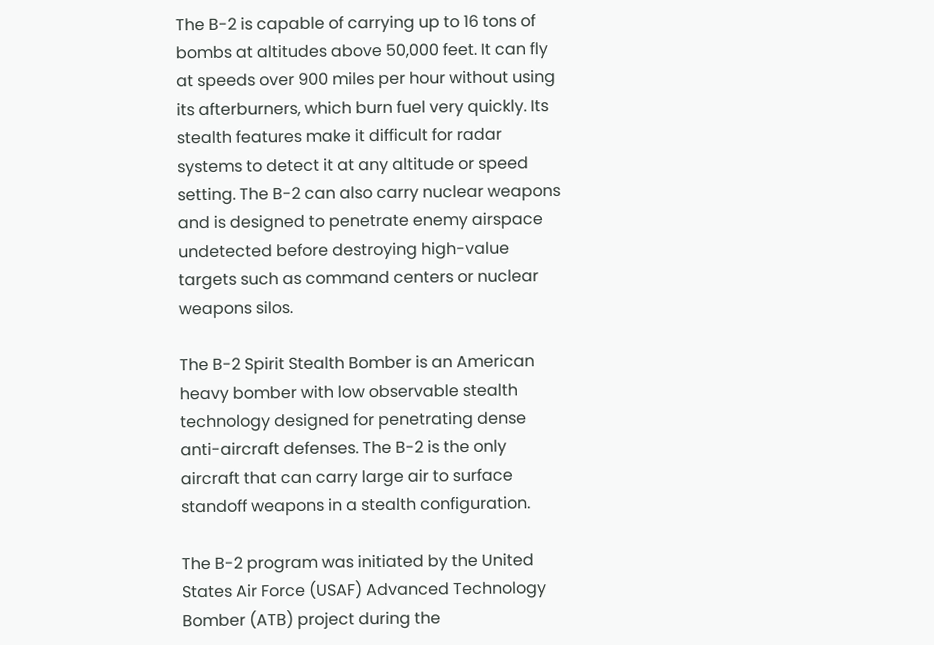The B-2 is capable of carrying up to 16 tons of bombs at altitudes above 50,000 feet. It can fly at speeds over 900 miles per hour without using its afterburners, which burn fuel very quickly. Its stealth features make it difficult for radar systems to detect it at any altitude or speed setting. The B-2 can also carry nuclear weapons and is designed to penetrate enemy airspace undetected before destroying high-value targets such as command centers or nuclear weapons silos.

The B-2 Spirit Stealth Bomber is an American heavy bomber with low observable stealth technology designed for penetrating dense anti-aircraft defenses. The B-2 is the only aircraft that can carry large air to surface standoff weapons in a stealth configuration.

The B-2 program was initiated by the United States Air Force (USAF) Advanced Technology Bomber (ATB) project during the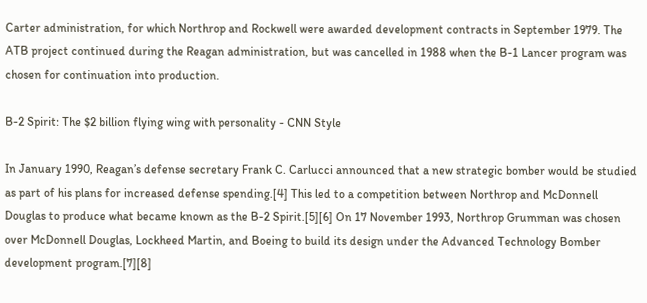Carter administration, for which Northrop and Rockwell were awarded development contracts in September 1979. The ATB project continued during the Reagan administration, but was cancelled in 1988 when the B-1 Lancer program was chosen for continuation into production.

B-2 Spirit: The $2 billion flying wing with personality - CNN Style

In January 1990, Reagan’s defense secretary Frank C. Carlucci announced that a new strategic bomber would be studied as part of his plans for increased defense spending.[4] This led to a competition between Northrop and McDonnell Douglas to produce what became known as the B-2 Spirit.[5][6] On 17 November 1993, Northrop Grumman was chosen over McDonnell Douglas, Lockheed Martin, and Boeing to build its design under the Advanced Technology Bomber development program.[7][8]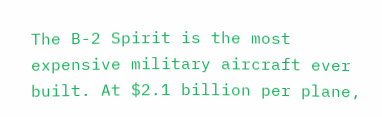The B-2 Spirit is the most expensive military aircraft ever built. At $2.1 billion per plane,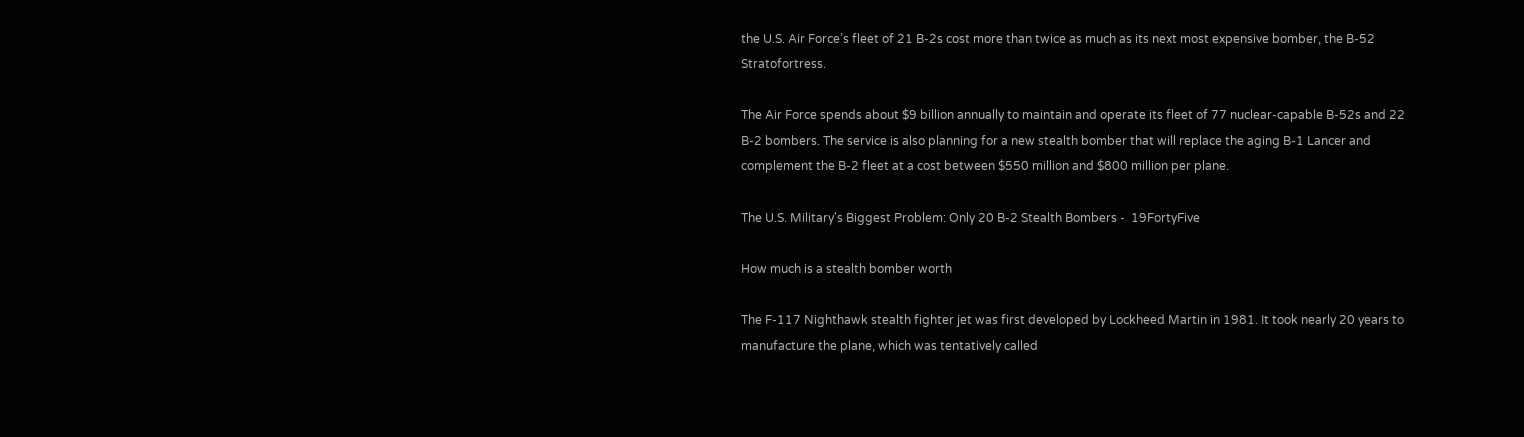the U.S. Air Force’s fleet of 21 B-2s cost more than twice as much as its next most expensive bomber, the B-52 Stratofortress.

The Air Force spends about $9 billion annually to maintain and operate its fleet of 77 nuclear-capable B-52s and 22 B-2 bombers. The service is also planning for a new stealth bomber that will replace the aging B-1 Lancer and complement the B-2 fleet at a cost between $550 million and $800 million per plane.

The U.S. Military's Biggest Problem: Only 20 B-2 Stealth Bombers -  19FortyFive

How much is a stealth bomber worth

The F-117 Nighthawk stealth fighter jet was first developed by Lockheed Martin in 1981. It took nearly 20 years to manufacture the plane, which was tentatively called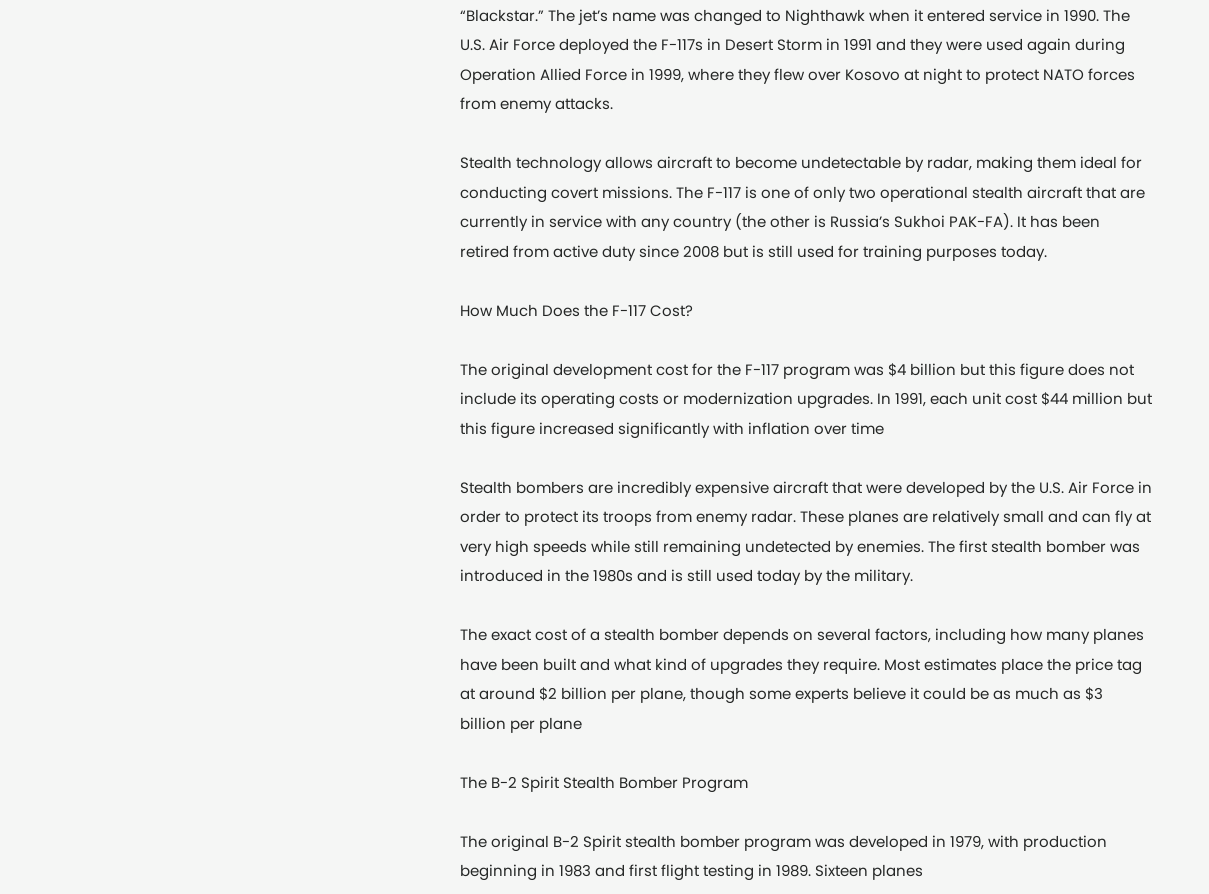“Blackstar.” The jet’s name was changed to Nighthawk when it entered service in 1990. The U.S. Air Force deployed the F-117s in Desert Storm in 1991 and they were used again during Operation Allied Force in 1999, where they flew over Kosovo at night to protect NATO forces from enemy attacks.

Stealth technology allows aircraft to become undetectable by radar, making them ideal for conducting covert missions. The F-117 is one of only two operational stealth aircraft that are currently in service with any country (the other is Russia’s Sukhoi PAK-FA). It has been retired from active duty since 2008 but is still used for training purposes today.

How Much Does the F-117 Cost?

The original development cost for the F-117 program was $4 billion but this figure does not include its operating costs or modernization upgrades. In 1991, each unit cost $44 million but this figure increased significantly with inflation over time

Stealth bombers are incredibly expensive aircraft that were developed by the U.S. Air Force in order to protect its troops from enemy radar. These planes are relatively small and can fly at very high speeds while still remaining undetected by enemies. The first stealth bomber was introduced in the 1980s and is still used today by the military.

The exact cost of a stealth bomber depends on several factors, including how many planes have been built and what kind of upgrades they require. Most estimates place the price tag at around $2 billion per plane, though some experts believe it could be as much as $3 billion per plane

The B-2 Spirit Stealth Bomber Program

The original B-2 Spirit stealth bomber program was developed in 1979, with production beginning in 1983 and first flight testing in 1989. Sixteen planes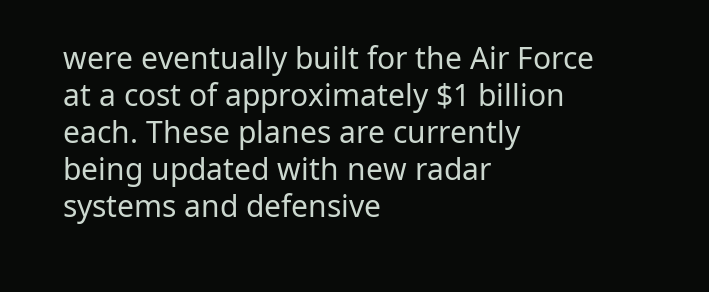were eventually built for the Air Force at a cost of approximately $1 billion each. These planes are currently being updated with new radar systems and defensive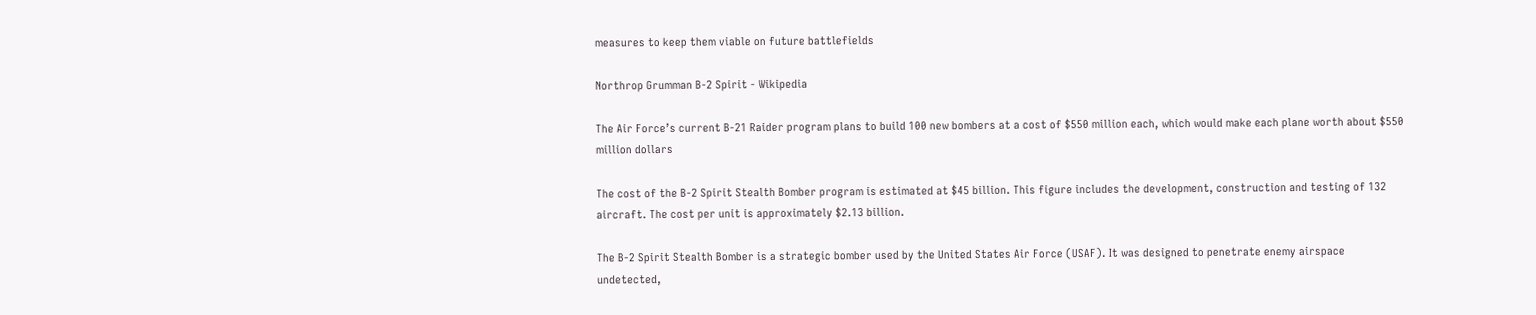measures to keep them viable on future battlefields

Northrop Grumman B-2 Spirit - Wikipedia

The Air Force’s current B-21 Raider program plans to build 100 new bombers at a cost of $550 million each, which would make each plane worth about $550 million dollars

The cost of the B-2 Spirit Stealth Bomber program is estimated at $45 billion. This figure includes the development, construction and testing of 132 aircraft. The cost per unit is approximately $2.13 billion.

The B-2 Spirit Stealth Bomber is a strategic bomber used by the United States Air Force (USAF). It was designed to penetrate enemy airspace undetected,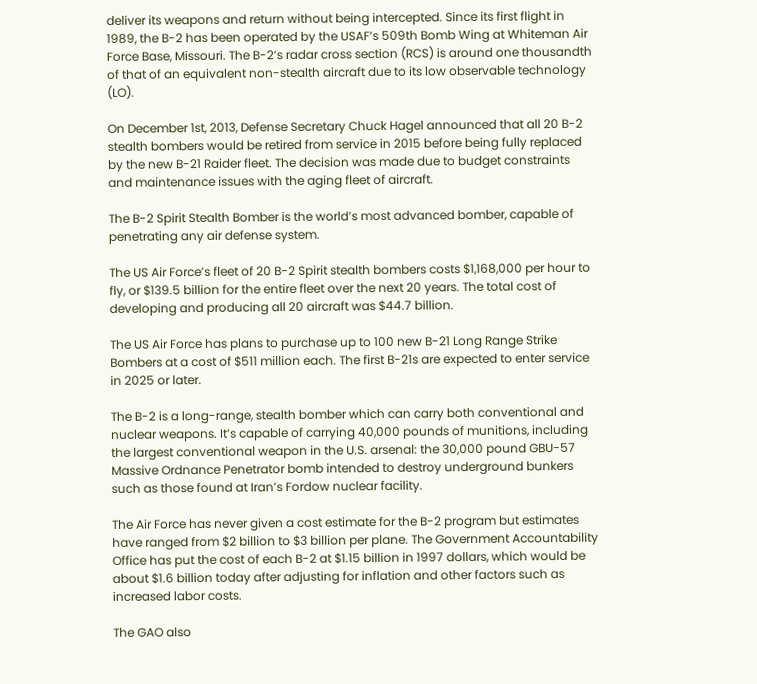deliver its weapons and return without being intercepted. Since its first flight in 1989, the B-2 has been operated by the USAF’s 509th Bomb Wing at Whiteman Air Force Base, Missouri. The B-2’s radar cross section (RCS) is around one thousandth of that of an equivalent non-stealth aircraft due to its low observable technology (LO).

On December 1st, 2013, Defense Secretary Chuck Hagel announced that all 20 B-2 stealth bombers would be retired from service in 2015 before being fully replaced by the new B-21 Raider fleet. The decision was made due to budget constraints and maintenance issues with the aging fleet of aircraft.

The B-2 Spirit Stealth Bomber is the world’s most advanced bomber, capable of penetrating any air defense system.

The US Air Force’s fleet of 20 B-2 Spirit stealth bombers costs $1,168,000 per hour to fly, or $139.5 billion for the entire fleet over the next 20 years. The total cost of developing and producing all 20 aircraft was $44.7 billion.

The US Air Force has plans to purchase up to 100 new B-21 Long Range Strike Bombers at a cost of $511 million each. The first B-21s are expected to enter service in 2025 or later.

The B-2 is a long-range, stealth bomber which can carry both conventional and nuclear weapons. It’s capable of carrying 40,000 pounds of munitions, including the largest conventional weapon in the U.S. arsenal: the 30,000 pound GBU-57 Massive Ordnance Penetrator bomb intended to destroy underground bunkers such as those found at Iran’s Fordow nuclear facility.

The Air Force has never given a cost estimate for the B-2 program but estimates have ranged from $2 billion to $3 billion per plane. The Government Accountability Office has put the cost of each B-2 at $1.15 billion in 1997 dollars, which would be about $1.6 billion today after adjusting for inflation and other factors such as increased labor costs.

The GAO also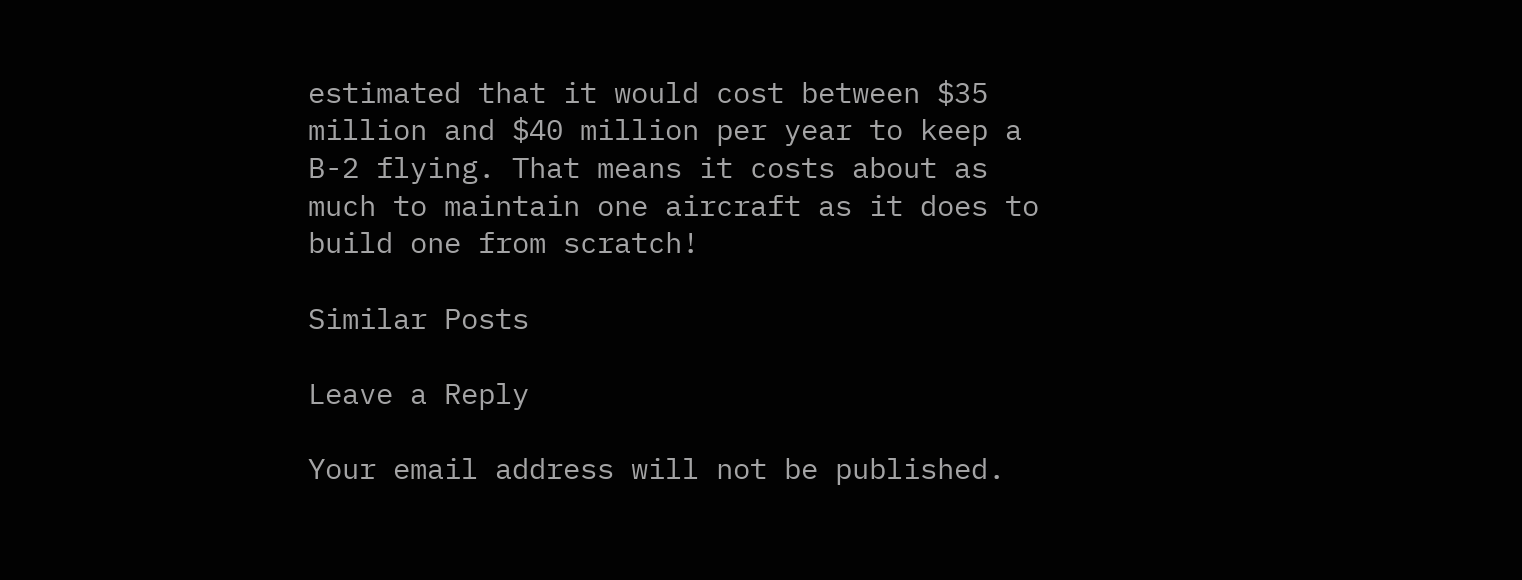estimated that it would cost between $35 million and $40 million per year to keep a B-2 flying. That means it costs about as much to maintain one aircraft as it does to build one from scratch!

Similar Posts

Leave a Reply

Your email address will not be published.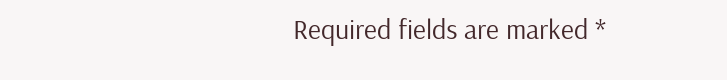Required fields are marked *